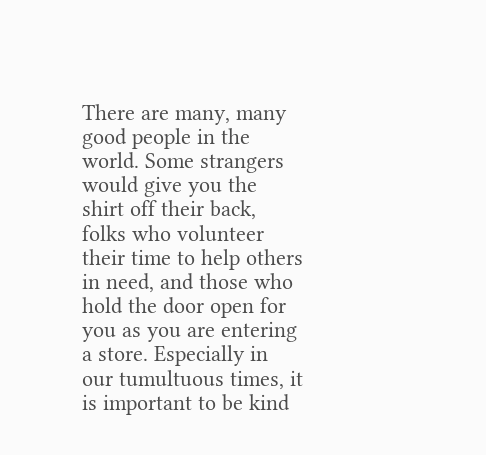There are many, many good people in the world. Some strangers would give you the shirt off their back, folks who volunteer their time to help others in need, and those who hold the door open for you as you are entering a store. Especially in our tumultuous times, it is important to be kind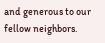and generous to our fellow neighbors.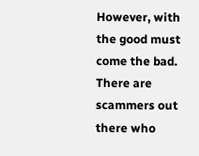However, with the good must come the bad. There are scammers out there who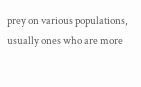prey on various populations, usually ones who are more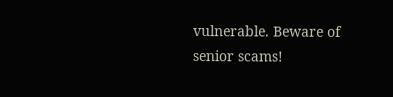vulnerable. Beware of senior scams!